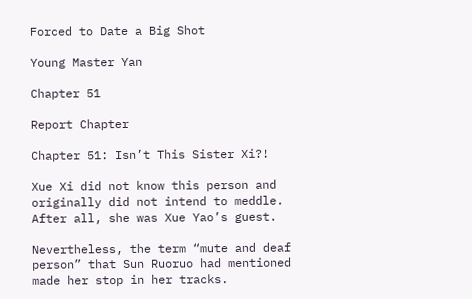Forced to Date a Big Shot

Young Master Yan

Chapter 51

Report Chapter

Chapter 51: Isn’t This Sister Xi?!

Xue Xi did not know this person and originally did not intend to meddle. After all, she was Xue Yao’s guest.

Nevertheless, the term “mute and deaf person” that Sun Ruoruo had mentioned made her stop in her tracks.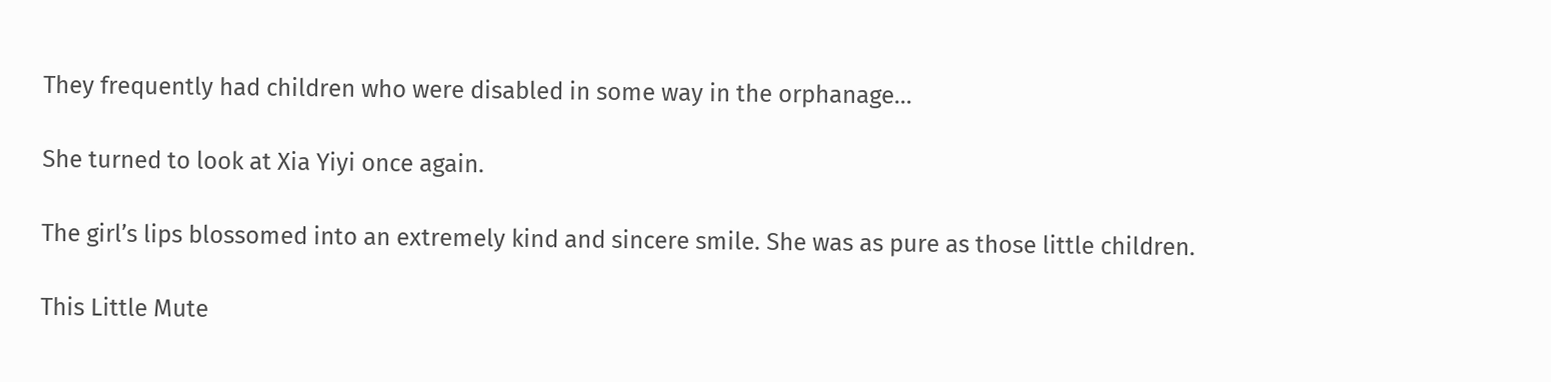They frequently had children who were disabled in some way in the orphanage…

She turned to look at Xia Yiyi once again.

The girl’s lips blossomed into an extremely kind and sincere smile. She was as pure as those little children.

This Little Mute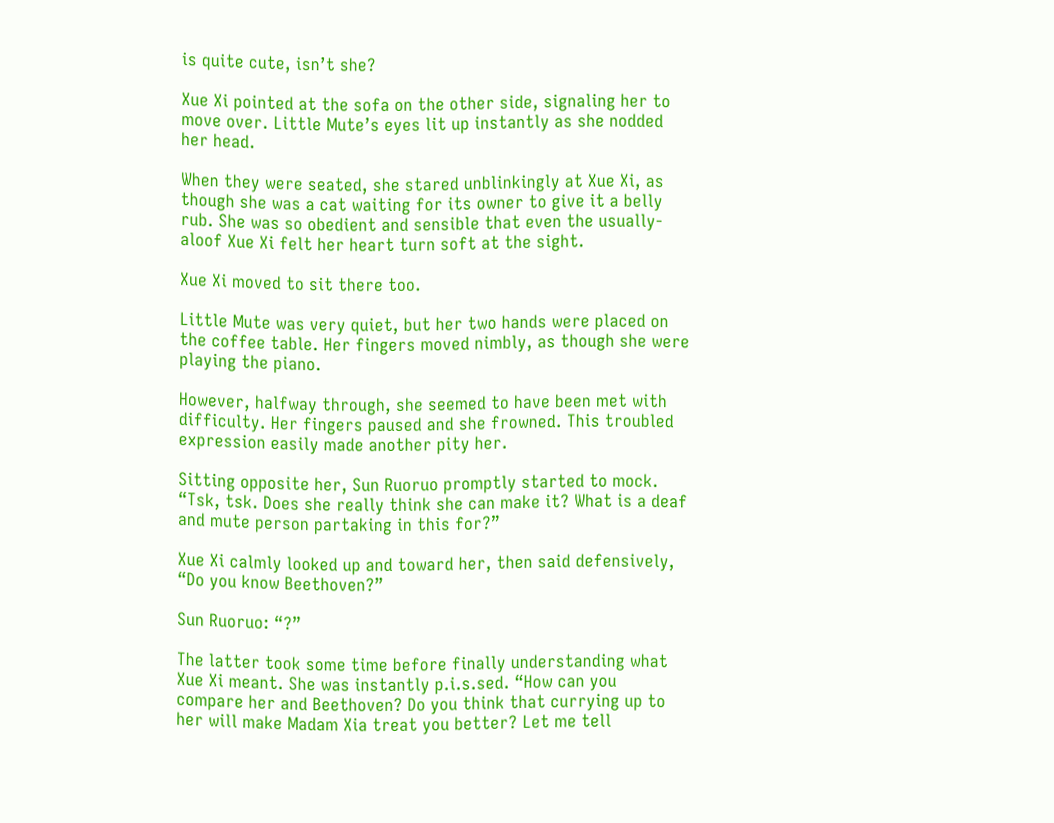is quite cute, isn’t she?

Xue Xi pointed at the sofa on the other side, signaling her to move over. Little Mute’s eyes lit up instantly as she nodded her head.

When they were seated, she stared unblinkingly at Xue Xi, as though she was a cat waiting for its owner to give it a belly rub. She was so obedient and sensible that even the usually-aloof Xue Xi felt her heart turn soft at the sight.

Xue Xi moved to sit there too.

Little Mute was very quiet, but her two hands were placed on the coffee table. Her fingers moved nimbly, as though she were playing the piano.

However, halfway through, she seemed to have been met with difficulty. Her fingers paused and she frowned. This troubled expression easily made another pity her.

Sitting opposite her, Sun Ruoruo promptly started to mock. “Tsk, tsk. Does she really think she can make it? What is a deaf and mute person partaking in this for?”

Xue Xi calmly looked up and toward her, then said defensively, “Do you know Beethoven?”

Sun Ruoruo: “?”

The latter took some time before finally understanding what Xue Xi meant. She was instantly p.i.s.sed. “How can you compare her and Beethoven? Do you think that currying up to her will make Madam Xia treat you better? Let me tell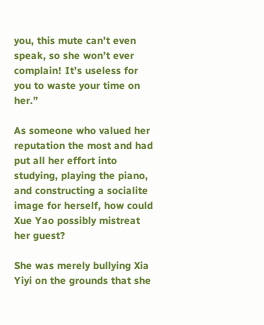you, this mute can’t even speak, so she won’t ever complain! It’s useless for you to waste your time on her.”

As someone who valued her reputation the most and had put all her effort into studying, playing the piano, and constructing a socialite image for herself, how could Xue Yao possibly mistreat her guest?

She was merely bullying Xia Yiyi on the grounds that she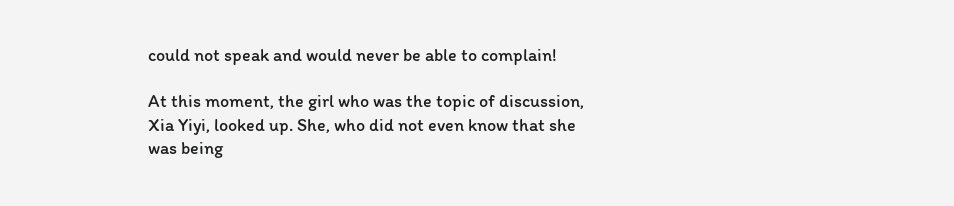could not speak and would never be able to complain!

At this moment, the girl who was the topic of discussion, Xia Yiyi, looked up. She, who did not even know that she was being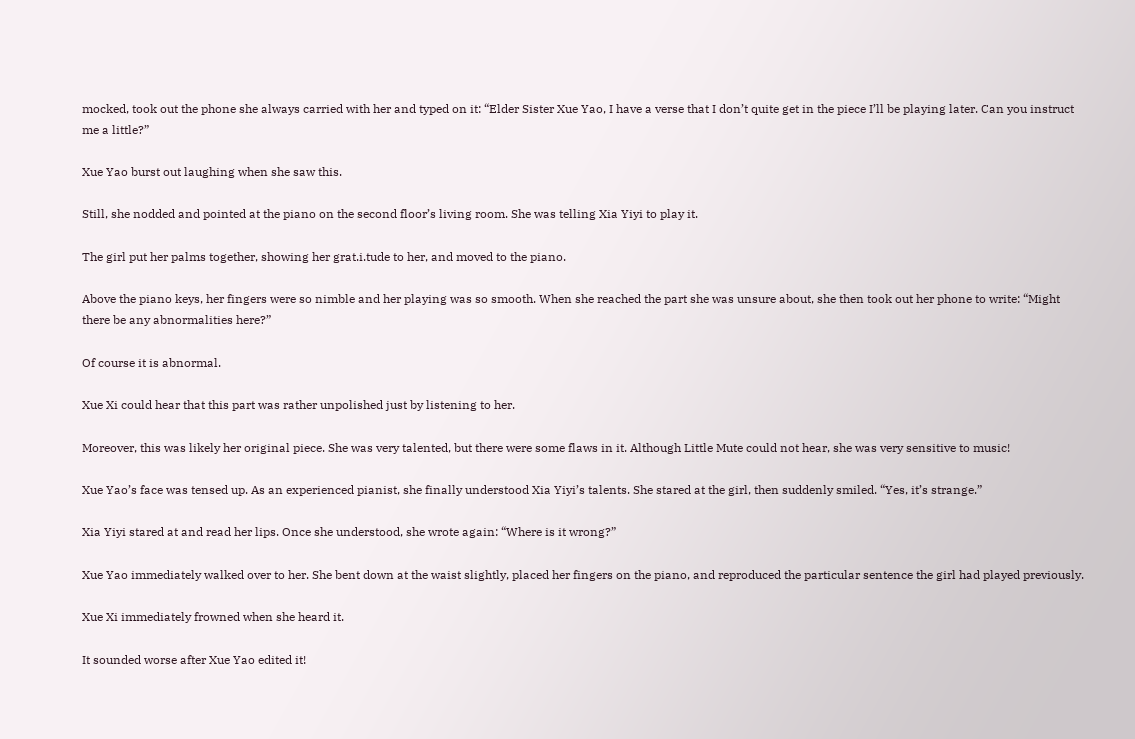mocked, took out the phone she always carried with her and typed on it: “Elder Sister Xue Yao, I have a verse that I don’t quite get in the piece I’ll be playing later. Can you instruct me a little?”

Xue Yao burst out laughing when she saw this.

Still, she nodded and pointed at the piano on the second floor’s living room. She was telling Xia Yiyi to play it.

The girl put her palms together, showing her grat.i.tude to her, and moved to the piano.

Above the piano keys, her fingers were so nimble and her playing was so smooth. When she reached the part she was unsure about, she then took out her phone to write: “Might there be any abnormalities here?”

Of course it is abnormal.

Xue Xi could hear that this part was rather unpolished just by listening to her.

Moreover, this was likely her original piece. She was very talented, but there were some flaws in it. Although Little Mute could not hear, she was very sensitive to music!

Xue Yao’s face was tensed up. As an experienced pianist, she finally understood Xia Yiyi’s talents. She stared at the girl, then suddenly smiled. “Yes, it’s strange.”

Xia Yiyi stared at and read her lips. Once she understood, she wrote again: “Where is it wrong?”

Xue Yao immediately walked over to her. She bent down at the waist slightly, placed her fingers on the piano, and reproduced the particular sentence the girl had played previously.

Xue Xi immediately frowned when she heard it.

It sounded worse after Xue Yao edited it!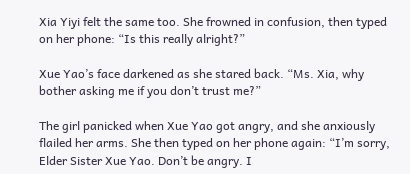Xia Yiyi felt the same too. She frowned in confusion, then typed on her phone: “Is this really alright?”

Xue Yao’s face darkened as she stared back. “Ms. Xia, why bother asking me if you don’t trust me?”

The girl panicked when Xue Yao got angry, and she anxiously flailed her arms. She then typed on her phone again: “I’m sorry, Elder Sister Xue Yao. Don’t be angry. I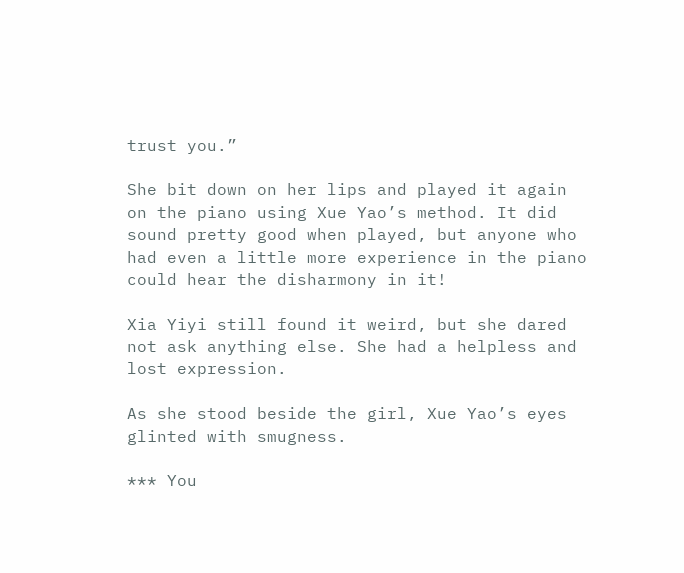trust you.”

She bit down on her lips and played it again on the piano using Xue Yao’s method. It did sound pretty good when played, but anyone who had even a little more experience in the piano could hear the disharmony in it!

Xia Yiyi still found it weird, but she dared not ask anything else. She had a helpless and lost expression.

As she stood beside the girl, Xue Yao’s eyes glinted with smugness.

*** You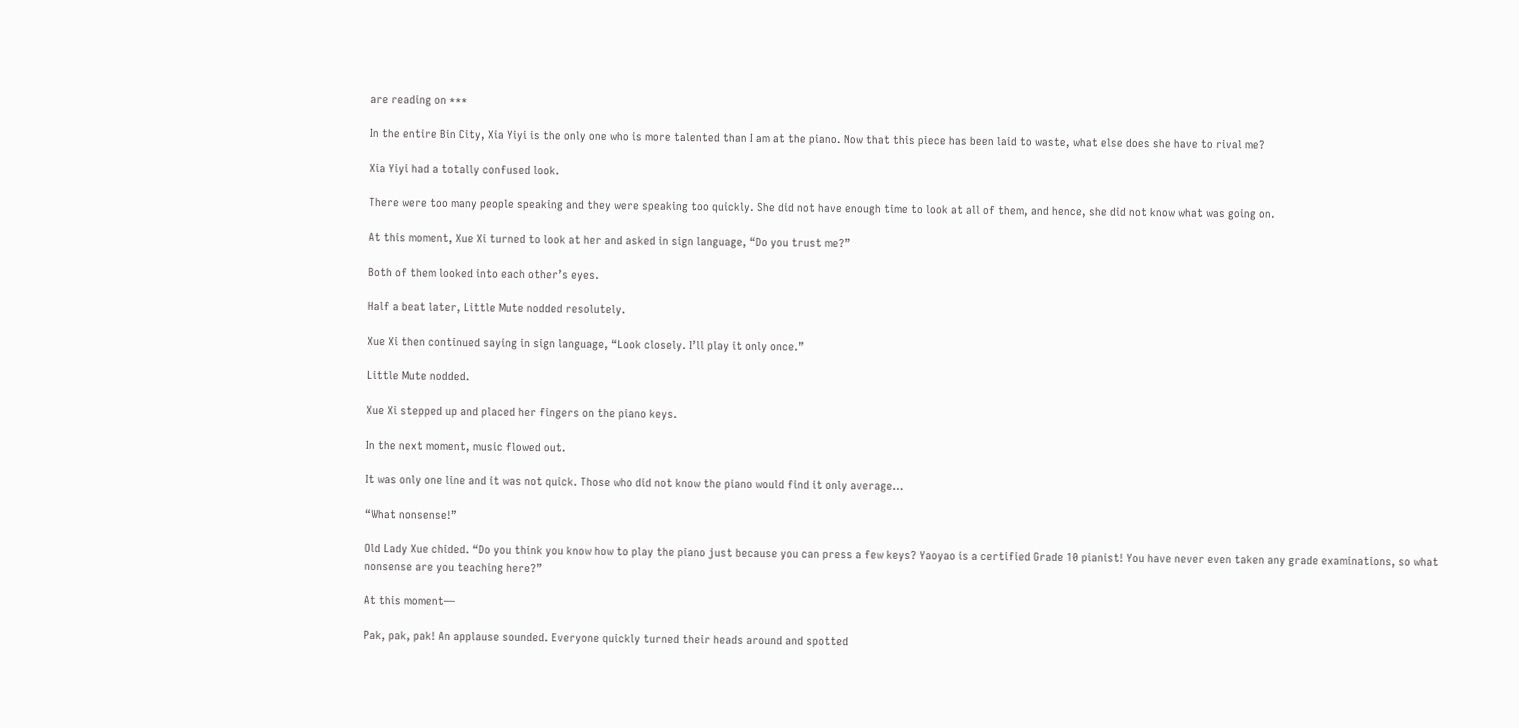are reading on ***

In the entire Bin City, Xia Yiyi is the only one who is more talented than I am at the piano. Now that this piece has been laid to waste, what else does she have to rival me?

Xia Yiyi had a totally confused look.

There were too many people speaking and they were speaking too quickly. She did not have enough time to look at all of them, and hence, she did not know what was going on.

At this moment, Xue Xi turned to look at her and asked in sign language, “Do you trust me?”

Both of them looked into each other’s eyes.

Half a beat later, Little Mute nodded resolutely.

Xue Xi then continued saying in sign language, “Look closely. I’ll play it only once.”

Little Mute nodded.

Xue Xi stepped up and placed her fingers on the piano keys.

In the next moment, music flowed out.

It was only one line and it was not quick. Those who did not know the piano would find it only average…

“What nonsense!”

Old Lady Xue chided. “Do you think you know how to play the piano just because you can press a few keys? Yaoyao is a certified Grade 10 pianist! You have never even taken any grade examinations, so what nonsense are you teaching here?”

At this moment—

Pak, pak, pak! An applause sounded. Everyone quickly turned their heads around and spotted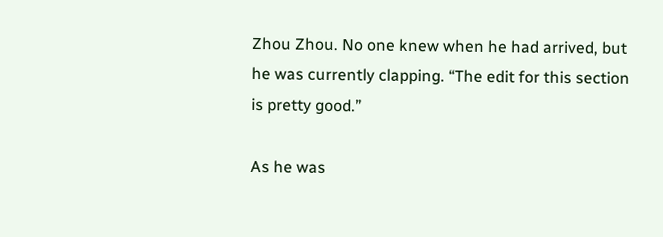Zhou Zhou. No one knew when he had arrived, but he was currently clapping. “The edit for this section is pretty good.”

As he was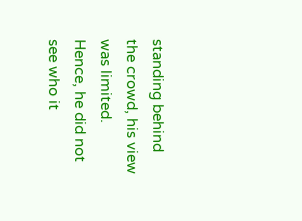standing behind the crowd, his view was limited. Hence, he did not see who it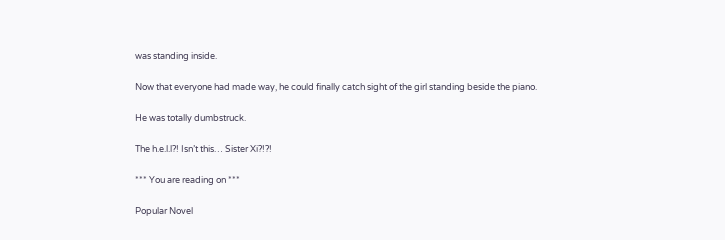was standing inside.

Now that everyone had made way, he could finally catch sight of the girl standing beside the piano.

He was totally dumbstruck.

The h.e.l.l?! Isn’t this… Sister Xi?!?!

*** You are reading on ***

Popular Novel